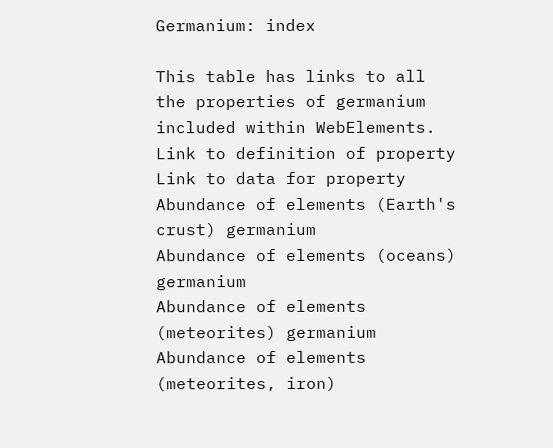Germanium: index

This table has links to all the properties of germanium included within WebElements.
Link to definition of property Link to data for property
Abundance of elements (Earth's crust) germanium
Abundance of elements (oceans) germanium
Abundance of elements (meteorites) germanium
Abundance of elements (meteorites, iron)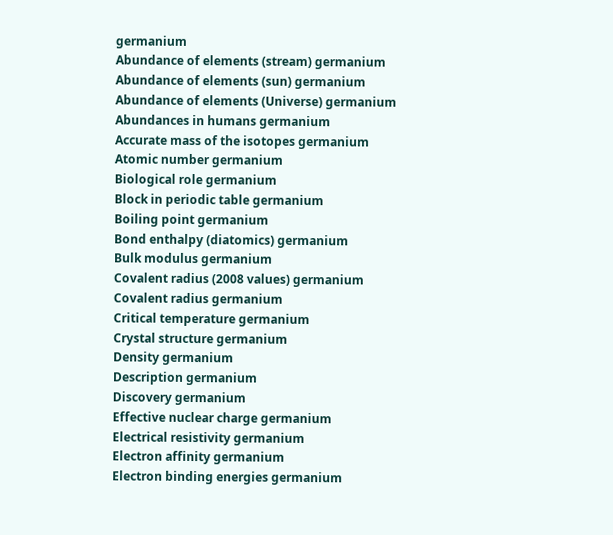germanium
Abundance of elements (stream) germanium
Abundance of elements (sun) germanium
Abundance of elements (Universe) germanium
Abundances in humans germanium
Accurate mass of the isotopes germanium
Atomic number germanium
Biological role germanium
Block in periodic table germanium
Boiling point germanium
Bond enthalpy (diatomics) germanium
Bulk modulus germanium
Covalent radius (2008 values) germanium
Covalent radius germanium
Critical temperature germanium
Crystal structure germanium
Density germanium
Description germanium
Discovery germanium
Effective nuclear charge germanium
Electrical resistivity germanium
Electron affinity germanium
Electron binding energies germanium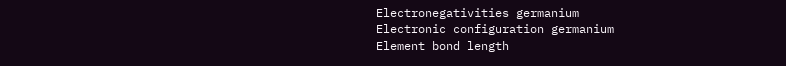Electronegativities germanium
Electronic configuration germanium
Element bond length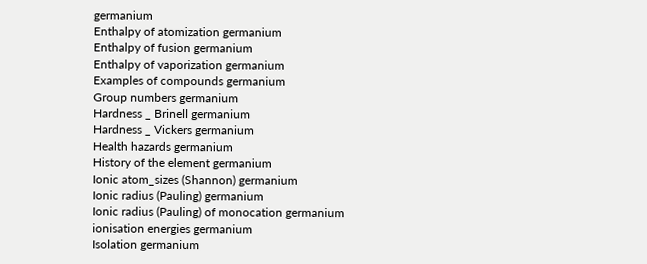germanium
Enthalpy of atomization germanium
Enthalpy of fusion germanium
Enthalpy of vaporization germanium
Examples of compounds germanium
Group numbers germanium
Hardness _ Brinell germanium
Hardness _ Vickers germanium
Health hazards germanium
History of the element germanium
Ionic atom_sizes (Shannon) germanium
Ionic radius (Pauling) germanium
Ionic radius (Pauling) of monocation germanium
ionisation energies germanium
Isolation germanium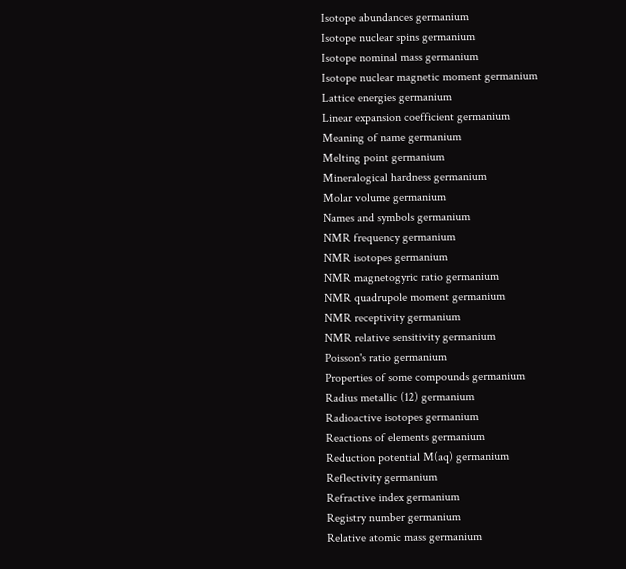Isotope abundances germanium
Isotope nuclear spins germanium
Isotope nominal mass germanium
Isotope nuclear magnetic moment germanium
Lattice energies germanium
Linear expansion coefficient germanium
Meaning of name germanium
Melting point germanium
Mineralogical hardness germanium
Molar volume germanium
Names and symbols germanium
NMR frequency germanium
NMR isotopes germanium
NMR magnetogyric ratio germanium
NMR quadrupole moment germanium
NMR receptivity germanium
NMR relative sensitivity germanium
Poisson's ratio germanium
Properties of some compounds germanium
Radius metallic (12) germanium
Radioactive isotopes germanium
Reactions of elements germanium
Reduction potential M(aq) germanium
Reflectivity germanium
Refractive index germanium
Registry number germanium
Relative atomic mass germanium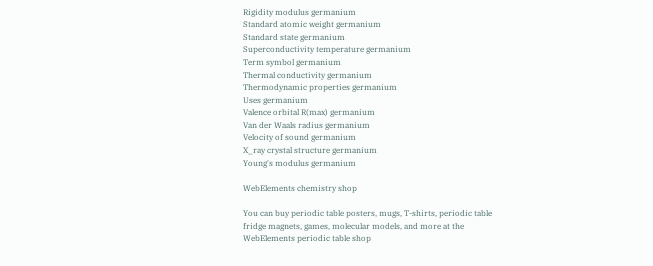Rigidity modulus germanium
Standard atomic weight germanium
Standard state germanium
Superconductivity temperature germanium
Term symbol germanium
Thermal conductivity germanium
Thermodynamic properties germanium
Uses germanium
Valence orbital R(max) germanium
Van der Waals radius germanium
Velocity of sound germanium
X_ray crystal structure germanium
Young's modulus germanium

WebElements chemistry shop

You can buy periodic table posters, mugs, T-shirts, periodic table fridge magnets, games, molecular models, and more at the WebElements periodic table shop